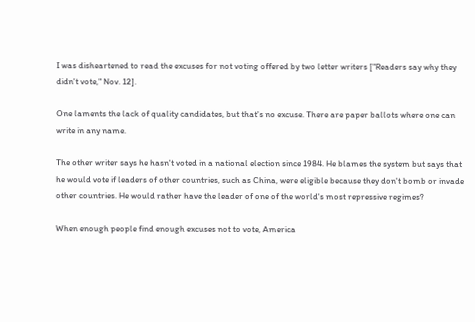I was disheartened to read the excuses for not voting offered by two letter writers ["Readers say why they didn't vote," Nov. 12].

One laments the lack of quality candidates, but that's no excuse. There are paper ballots where one can write in any name.

The other writer says he hasn't voted in a national election since 1984. He blames the system but says that he would vote if leaders of other countries, such as China, were eligible because they don't bomb or invade other countries. He would rather have the leader of one of the world's most repressive regimes?

When enough people find enough excuses not to vote, America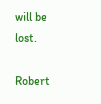will be lost.

Robert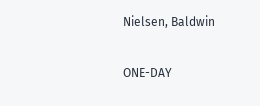Nielsen, Baldwin

ONE-DAY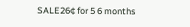SALE26¢ for 5 6 months